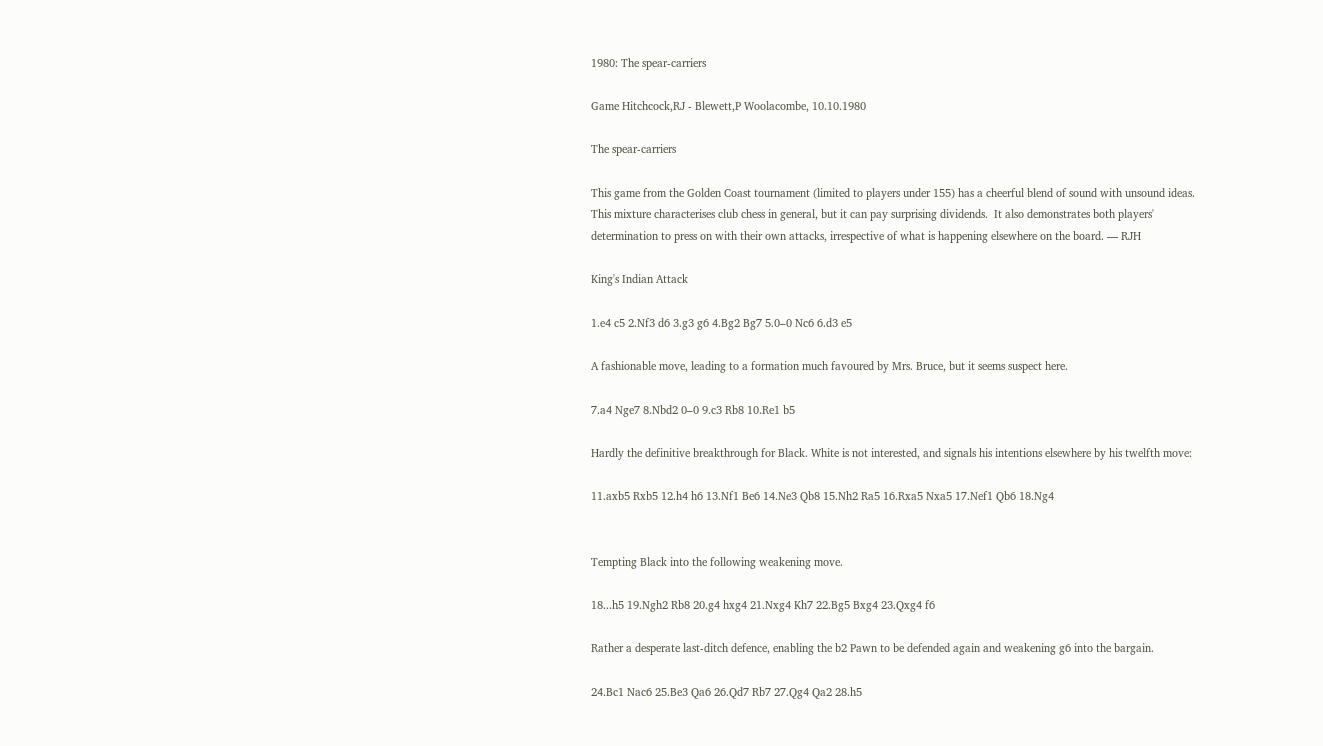1980: The spear-carriers

Game Hitchcock,RJ - Blewett,P Woolacombe, 10.10.1980

The spear-carriers

This game from the Golden Coast tournament (limited to players under 155) has a cheerful blend of sound with unsound ideas. This mixture characterises club chess in general, but it can pay surprising dividends.  It also demonstrates both players' determination to press on with their own attacks, irrespective of what is happening elsewhere on the board. — RJH

King's Indian Attack

1.e4 c5 2.Nf3 d6 3.g3 g6 4.Bg2 Bg7 5.0–0 Nc6 6.d3 e5

A fashionable move, leading to a formation much favoured by Mrs. Bruce, but it seems suspect here.

7.a4 Nge7 8.Nbd2 0–0 9.c3 Rb8 10.Re1 b5

Hardly the definitive breakthrough for Black. White is not interested, and signals his intentions elsewhere by his twelfth move:

11.axb5 Rxb5 12.h4 h6 13.Nf1 Be6 14.Ne3 Qb8 15.Nh2 Ra5 16.Rxa5 Nxa5 17.Nef1 Qb6 18.Ng4


Tempting Black into the following weakening move.

18...h5 19.Ngh2 Rb8 20.g4 hxg4 21.Nxg4 Kh7 22.Bg5 Bxg4 23.Qxg4 f6

Rather a desperate last-ditch defence, enabling the b2 Pawn to be defended again and weakening g6 into the bargain.

24.Bc1 Nac6 25.Be3 Qa6 26.Qd7 Rb7 27.Qg4 Qa2 28.h5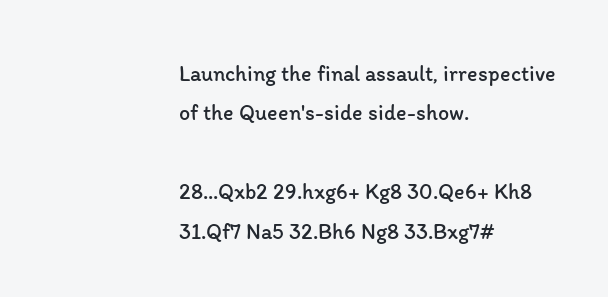Launching the final assault, irrespective of the Queen's-side side-show.

28...Qxb2 29.hxg6+ Kg8 30.Qe6+ Kh8 31.Qf7 Na5 32.Bh6 Ng8 33.Bxg7#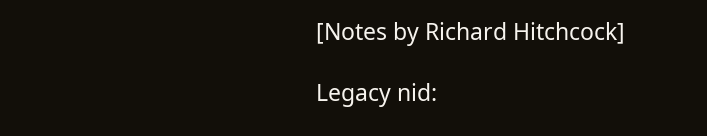[Notes by Richard Hitchcock]

Legacy nid: